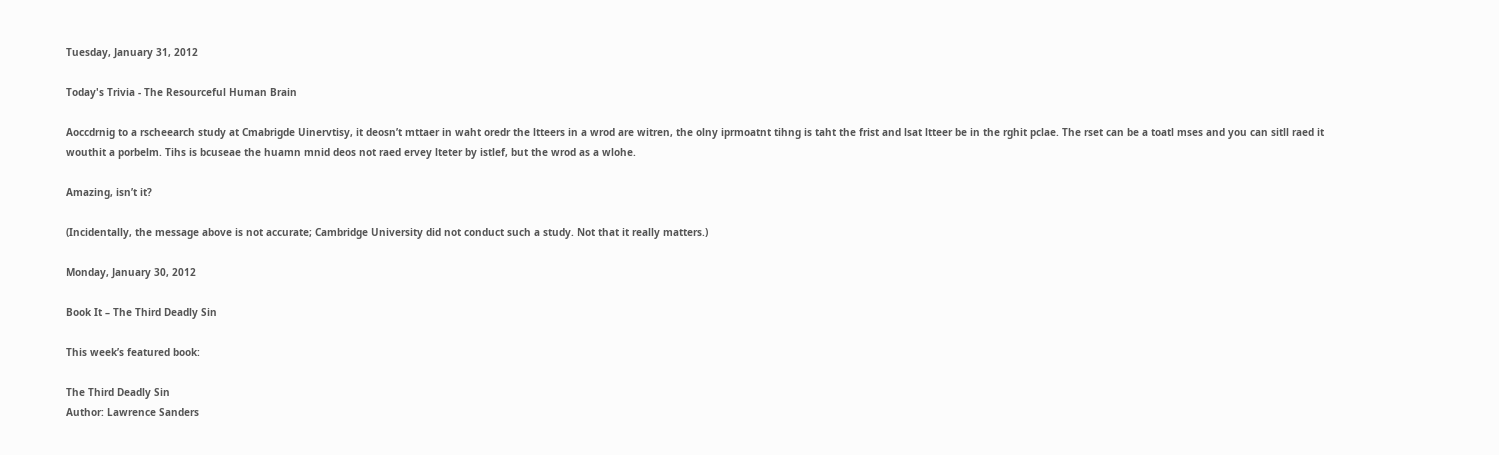Tuesday, January 31, 2012

Today's Trivia - The Resourceful Human Brain

Aoccdrnig to a rscheearch study at Cmabrigde Uinervtisy, it deosn’t mttaer in waht oredr the ltteers in a wrod are witren, the olny iprmoatnt tihng is taht the frist and lsat ltteer be in the rghit pclae. The rset can be a toatl mses and you can sitll raed it wouthit a porbelm. Tihs is bcuseae the huamn mnid deos not raed ervey lteter by istlef, but the wrod as a wlohe.

Amazing, isn’t it?

(Incidentally, the message above is not accurate; Cambridge University did not conduct such a study. Not that it really matters.)

Monday, January 30, 2012

Book It – The Third Deadly Sin

This week’s featured book:

The Third Deadly Sin
Author: Lawrence Sanders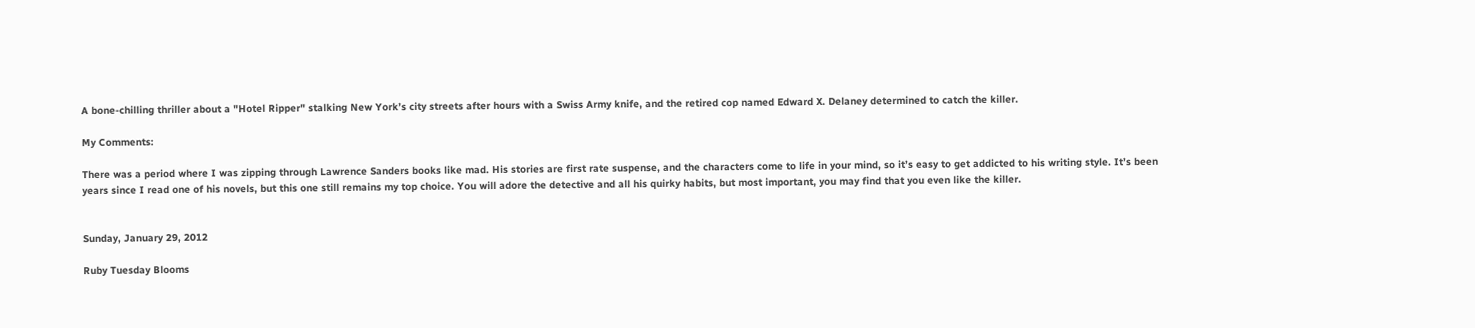A bone-chilling thriller about a "Hotel Ripper" stalking New York’s city streets after hours with a Swiss Army knife, and the retired cop named Edward X. Delaney determined to catch the killer.

My Comments:

There was a period where I was zipping through Lawrence Sanders books like mad. His stories are first rate suspense, and the characters come to life in your mind, so it’s easy to get addicted to his writing style. It’s been years since I read one of his novels, but this one still remains my top choice. You will adore the detective and all his quirky habits, but most important, you may find that you even like the killer.


Sunday, January 29, 2012

Ruby Tuesday Blooms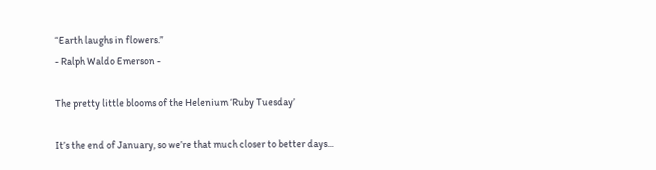“Earth laughs in flowers.”
- Ralph Waldo Emerson -

The pretty little blooms of the Helenium ‘Ruby Tuesday’

It’s the end of January, so we’re that much closer to better days...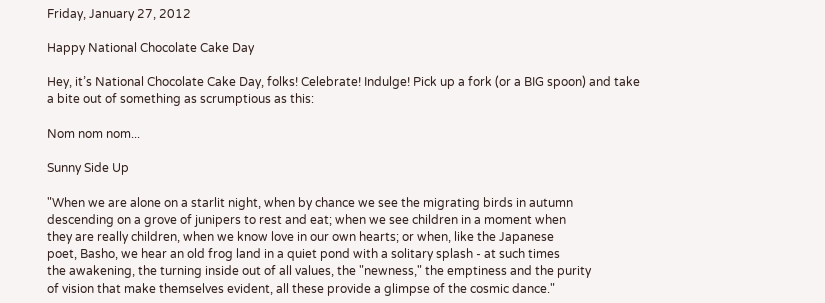Friday, January 27, 2012

Happy National Chocolate Cake Day

Hey, it’s National Chocolate Cake Day, folks! Celebrate! Indulge! Pick up a fork (or a BIG spoon) and take a bite out of something as scrumptious as this:

Nom nom nom...

Sunny Side Up

"When we are alone on a starlit night, when by chance we see the migrating birds in autumn
descending on a grove of junipers to rest and eat; when we see children in a moment when
they are really children, when we know love in our own hearts; or when, like the Japanese
poet, Basho, we hear an old frog land in a quiet pond with a solitary splash - at such times
the awakening, the turning inside out of all values, the "newness," the emptiness and the purity
of vision that make themselves evident, all these provide a glimpse of the cosmic dance."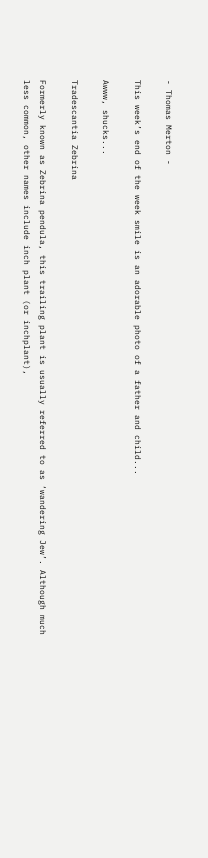- Thomas Merton -

This week’s end of the week smile is an adorable photo of a father and child...

Awww, shucks...

Tradescantia Zebrina

Formerly known as Zebrina pendula, this trailing plant is usually referred to as ‘wandering Jew’. Although much less common, other names include inch plant (or inchplant),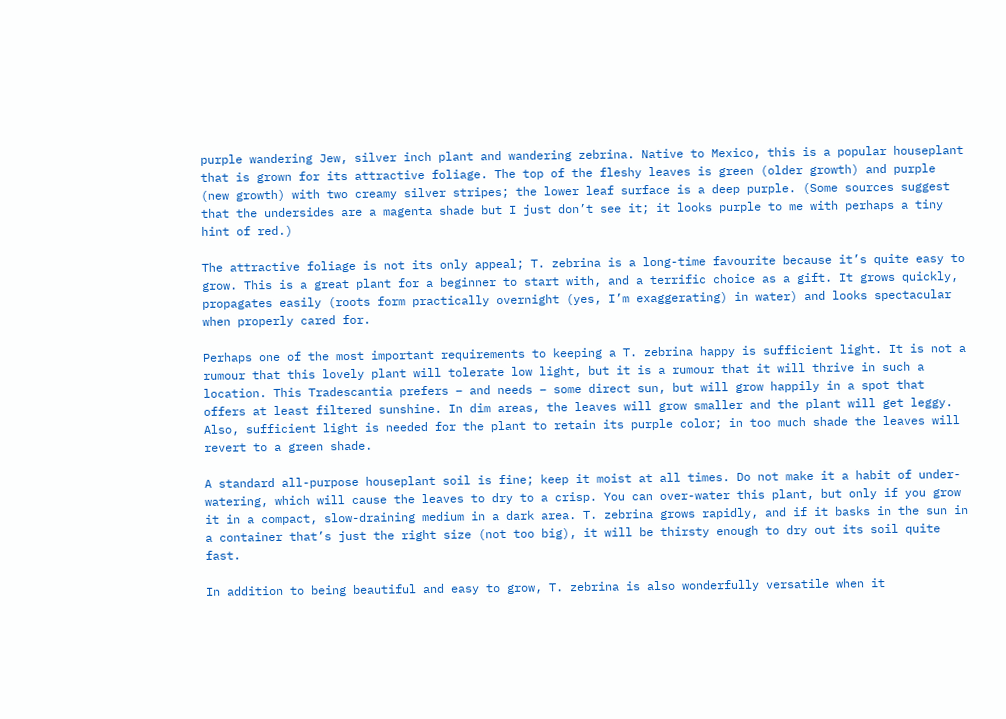purple wandering Jew, silver inch plant and wandering zebrina. Native to Mexico, this is a popular houseplant that is grown for its attractive foliage. The top of the fleshy leaves is green (older growth) and purple (new growth) with two creamy silver stripes; the lower leaf surface is a deep purple. (Some sources suggest that the undersides are a magenta shade but I just don’t see it; it looks purple to me with perhaps a tiny hint of red.)

The attractive foliage is not its only appeal; T. zebrina is a long-time favourite because it’s quite easy to grow. This is a great plant for a beginner to start with, and a terrific choice as a gift. It grows quickly, propagates easily (roots form practically overnight (yes, I’m exaggerating) in water) and looks spectacular when properly cared for.

Perhaps one of the most important requirements to keeping a T. zebrina happy is sufficient light. It is not a rumour that this lovely plant will tolerate low light, but it is a rumour that it will thrive in such a location. This Tradescantia prefers – and needs – some direct sun, but will grow happily in a spot that offers at least filtered sunshine. In dim areas, the leaves will grow smaller and the plant will get leggy. Also, sufficient light is needed for the plant to retain its purple color; in too much shade the leaves will revert to a green shade.

A standard all-purpose houseplant soil is fine; keep it moist at all times. Do not make it a habit of under-watering, which will cause the leaves to dry to a crisp. You can over-water this plant, but only if you grow it in a compact, slow-draining medium in a dark area. T. zebrina grows rapidly, and if it basks in the sun in a container that’s just the right size (not too big), it will be thirsty enough to dry out its soil quite fast.

In addition to being beautiful and easy to grow, T. zebrina is also wonderfully versatile when it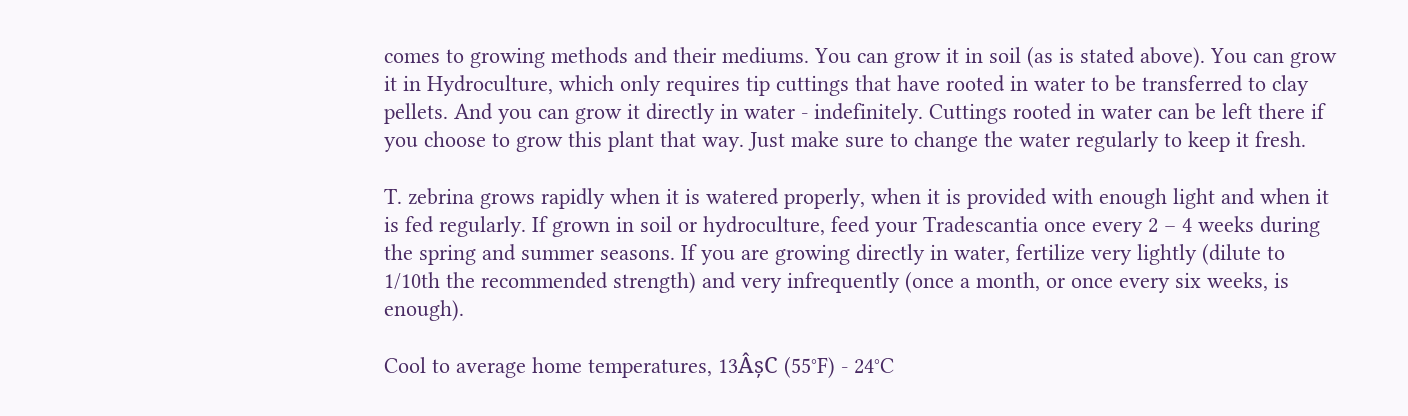comes to growing methods and their mediums. You can grow it in soil (as is stated above). You can grow it in Hydroculture, which only requires tip cuttings that have rooted in water to be transferred to clay pellets. And you can grow it directly in water - indefinitely. Cuttings rooted in water can be left there if you choose to grow this plant that way. Just make sure to change the water regularly to keep it fresh.

T. zebrina grows rapidly when it is watered properly, when it is provided with enough light and when it is fed regularly. If grown in soil or hydroculture, feed your Tradescantia once every 2 – 4 weeks during the spring and summer seasons. If you are growing directly in water, fertilize very lightly (dilute to 1/10th the recommended strength) and very infrequently (once a month, or once every six weeks, is enough).

Cool to average home temperatures, 13ÂșC (55°F) - 24°C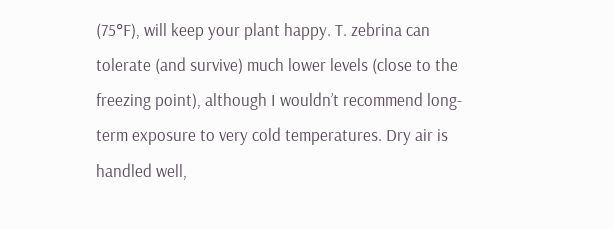(75°F), will keep your plant happy. T. zebrina can tolerate (and survive) much lower levels (close to the freezing point), although I wouldn’t recommend long-term exposure to very cold temperatures. Dry air is handled well,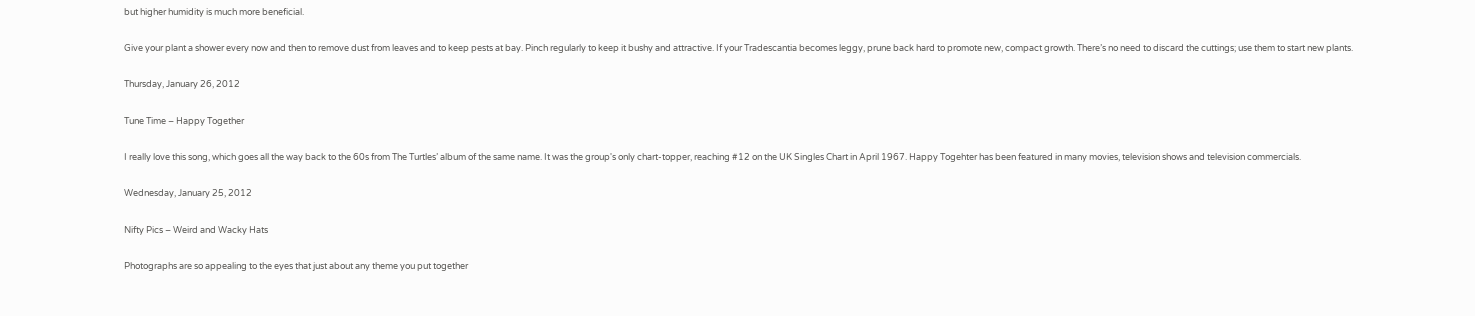but higher humidity is much more beneficial.

Give your plant a shower every now and then to remove dust from leaves and to keep pests at bay. Pinch regularly to keep it bushy and attractive. If your Tradescantia becomes leggy, prune back hard to promote new, compact growth. There’s no need to discard the cuttings; use them to start new plants.

Thursday, January 26, 2012

Tune Time – Happy Together

I really love this song, which goes all the way back to the 60s from The Turtles’ album of the same name. It was the group's only chart-topper, reaching #12 on the UK Singles Chart in April 1967. Happy Togehter has been featured in many movies, television shows and television commercials.

Wednesday, January 25, 2012

Nifty Pics – Weird and Wacky Hats

Photographs are so appealing to the eyes that just about any theme you put together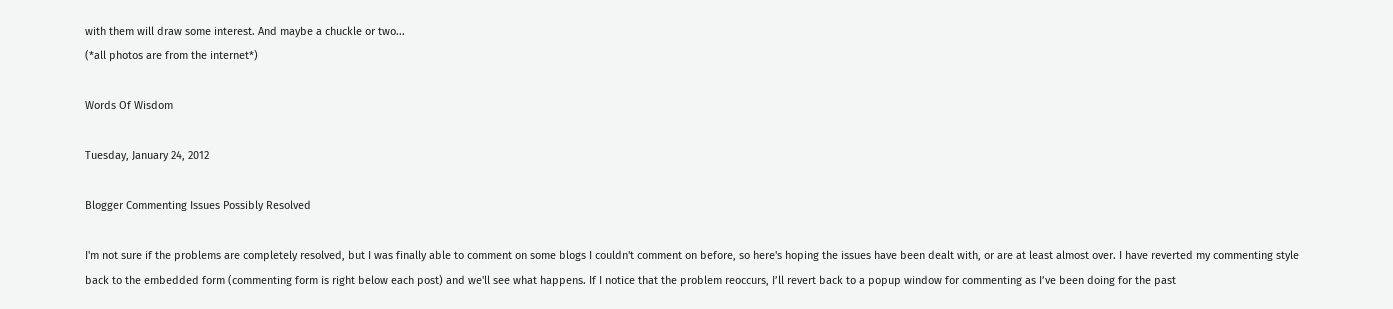with them will draw some interest. And maybe a chuckle or two...
(*all photos are from the internet*)

Words Of Wisdom

Tuesday, January 24, 2012

Blogger Commenting Issues Possibly Resolved

I'm not sure if the problems are completely resolved, but I was finally able to comment on some blogs I couldn't comment on before, so here's hoping the issues have been dealt with, or are at least almost over. I have reverted my commenting style back to the embedded form (commenting form is right below each post) and we'll see what happens. If I notice that the problem reoccurs, I’ll revert back to a popup window for commenting as I’ve been doing for the past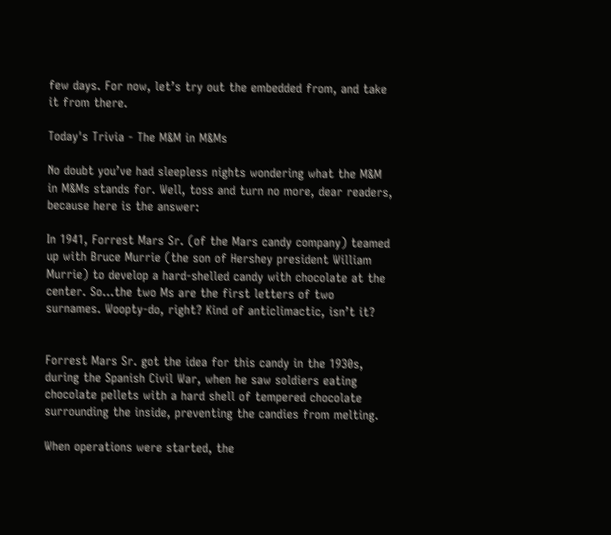few days. For now, let’s try out the embedded from, and take it from there.

Today's Trivia - The M&M in M&Ms

No doubt you’ve had sleepless nights wondering what the M&M in M&Ms stands for. Well, toss and turn no more, dear readers, because here is the answer:

In 1941, Forrest Mars Sr. (of the Mars candy company) teamed up with Bruce Murrie (the son of Hershey president William Murrie) to develop a hard-shelled candy with chocolate at the center. So...the two Ms are the first letters of two surnames. Woopty-do, right? Kind of anticlimactic, isn’t it?


Forrest Mars Sr. got the idea for this candy in the 1930s, during the Spanish Civil War, when he saw soldiers eating chocolate pellets with a hard shell of tempered chocolate surrounding the inside, preventing the candies from melting.

When operations were started, the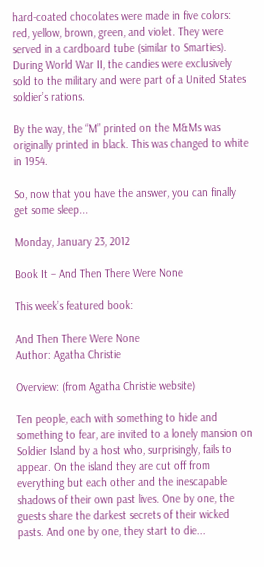hard-coated chocolates were made in five colors: red, yellow, brown, green, and violet. They were served in a cardboard tube (similar to Smarties). During World War II, the candies were exclusively sold to the military and were part of a United States soldier’s rations.

By the way, the “M” printed on the M&Ms was originally printed in black. This was changed to white in 1954.

So, now that you have the answer, you can finally get some sleep...

Monday, January 23, 2012

Book It – And Then There Were None

This week’s featured book:

And Then There Were None
Author: Agatha Christie

Overview: (from Agatha Christie website)

Ten people, each with something to hide and something to fear, are invited to a lonely mansion on Soldier Island by a host who, surprisingly, fails to appear. On the island they are cut off from everything but each other and the inescapable shadows of their own past lives. One by one, the guests share the darkest secrets of their wicked pasts. And one by one, they start to die...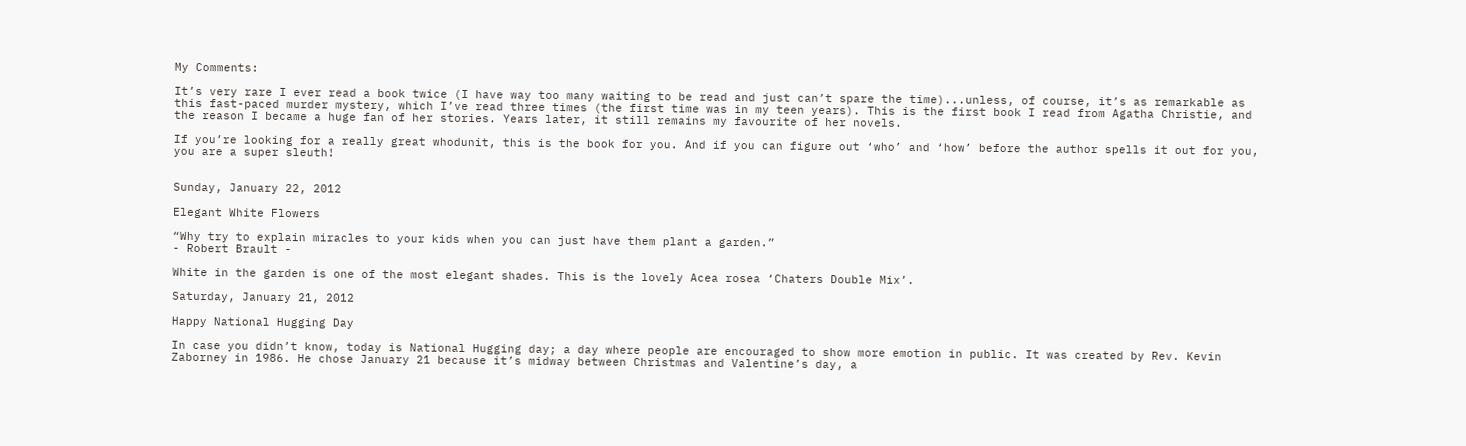My Comments:

It’s very rare I ever read a book twice (I have way too many waiting to be read and just can’t spare the time)...unless, of course, it’s as remarkable as this fast-paced murder mystery, which I’ve read three times (the first time was in my teen years). This is the first book I read from Agatha Christie, and the reason I became a huge fan of her stories. Years later, it still remains my favourite of her novels.

If you’re looking for a really great whodunit, this is the book for you. And if you can figure out ‘who’ and ‘how’ before the author spells it out for you, you are a super sleuth!


Sunday, January 22, 2012

Elegant White Flowers

“Why try to explain miracles to your kids when you can just have them plant a garden.”
- Robert Brault -

White in the garden is one of the most elegant shades. This is the lovely Acea rosea ‘Chaters Double Mix’.

Saturday, January 21, 2012

Happy National Hugging Day

In case you didn’t know, today is National Hugging day; a day where people are encouraged to show more emotion in public. It was created by Rev. Kevin Zaborney in 1986. He chose January 21 because it’s midway between Christmas and Valentine’s day, a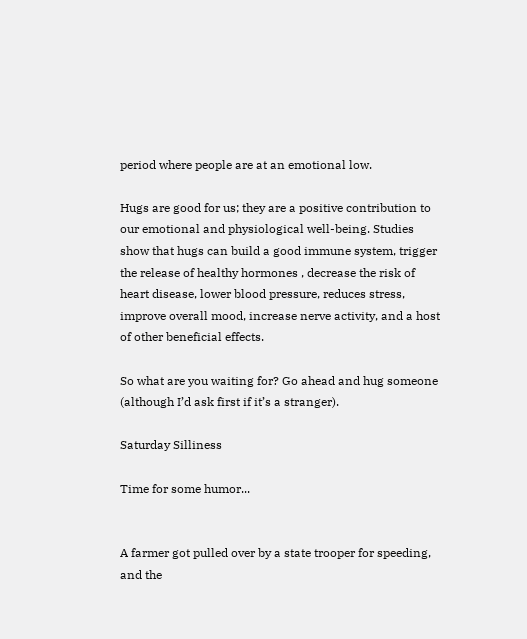period where people are at an emotional low.

Hugs are good for us; they are a positive contribution to our emotional and physiological well-being. Studies show that hugs can build a good immune system, trigger the release of healthy hormones , decrease the risk of heart disease, lower blood pressure, reduces stress, improve overall mood, increase nerve activity, and a host of other beneficial effects.

So what are you waiting for? Go ahead and hug someone (although I’d ask first if it’s a stranger).

Saturday Silliness

Time for some humor...


A farmer got pulled over by a state trooper for speeding, and the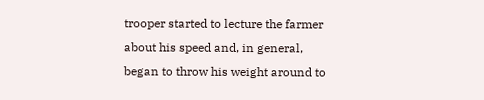trooper started to lecture the farmer about his speed and, in general, began to throw his weight around to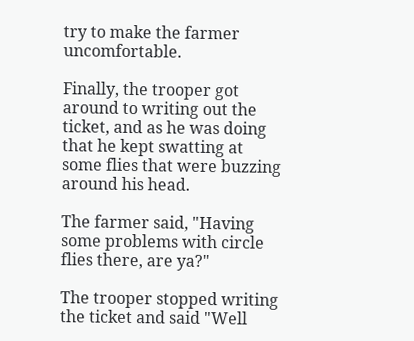try to make the farmer uncomfortable.

Finally, the trooper got around to writing out the ticket, and as he was doing that he kept swatting at some flies that were buzzing around his head.

The farmer said, "Having some problems with circle flies there, are ya?"

The trooper stopped writing the ticket and said "Well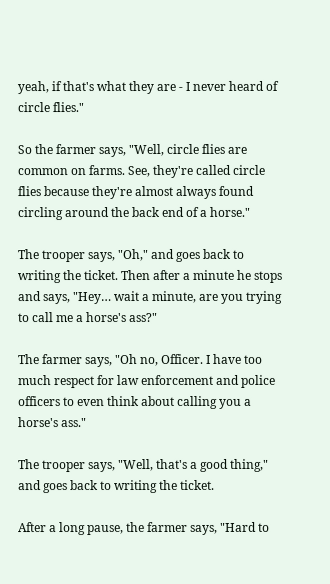yeah, if that's what they are - I never heard of circle flies."

So the farmer says, "Well, circle flies are common on farms. See, they're called circle flies because they're almost always found circling around the back end of a horse."

The trooper says, "Oh," and goes back to writing the ticket. Then after a minute he stops and says, "Hey… wait a minute, are you trying to call me a horse's ass?"

The farmer says, "Oh no, Officer. I have too much respect for law enforcement and police officers to even think about calling you a horse's ass."

The trooper says, "Well, that's a good thing," and goes back to writing the ticket.

After a long pause, the farmer says, "Hard to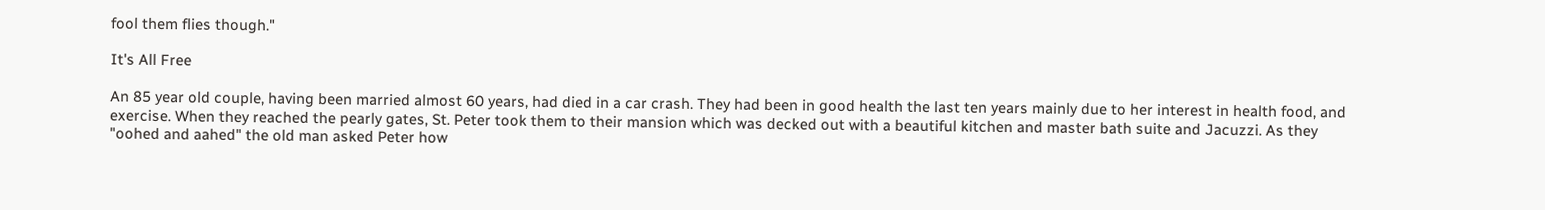fool them flies though."

It's All Free

An 85 year old couple, having been married almost 60 years, had died in a car crash. They had been in good health the last ten years mainly due to her interest in health food, and exercise. When they reached the pearly gates, St. Peter took them to their mansion which was decked out with a beautiful kitchen and master bath suite and Jacuzzi. As they "oohed and aahed" the old man asked Peter how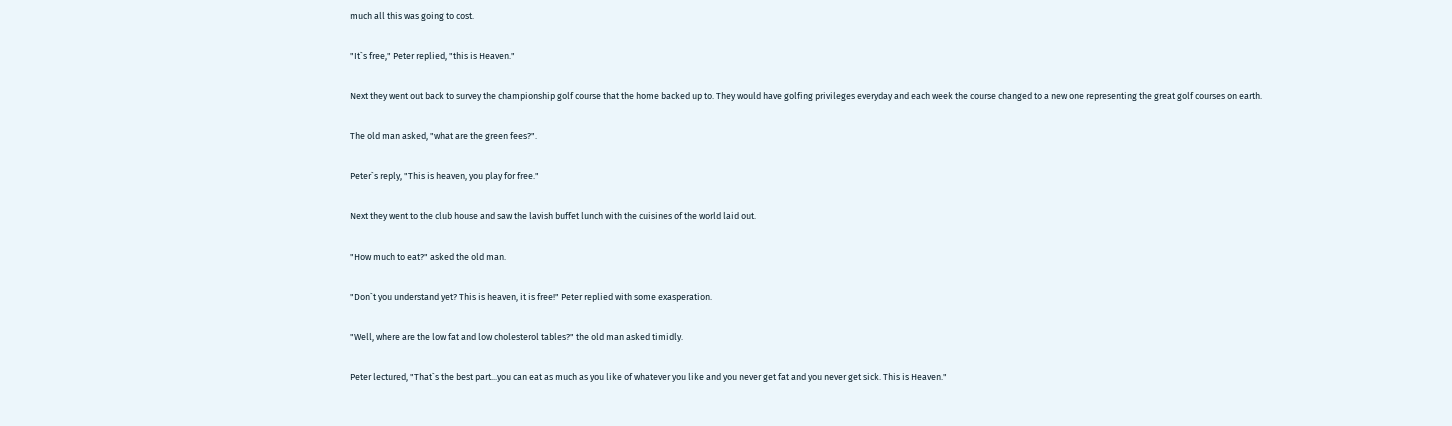much all this was going to cost.

"It`s free," Peter replied, "this is Heaven."

Next they went out back to survey the championship golf course that the home backed up to. They would have golfing privileges everyday and each week the course changed to a new one representing the great golf courses on earth.

The old man asked, "what are the green fees?".

Peter`s reply, "This is heaven, you play for free."

Next they went to the club house and saw the lavish buffet lunch with the cuisines of the world laid out.

"How much to eat?" asked the old man.

"Don`t you understand yet? This is heaven, it is free!" Peter replied with some exasperation.

"Well, where are the low fat and low cholesterol tables?" the old man asked timidly.

Peter lectured, "That`s the best part...you can eat as much as you like of whatever you like and you never get fat and you never get sick. This is Heaven."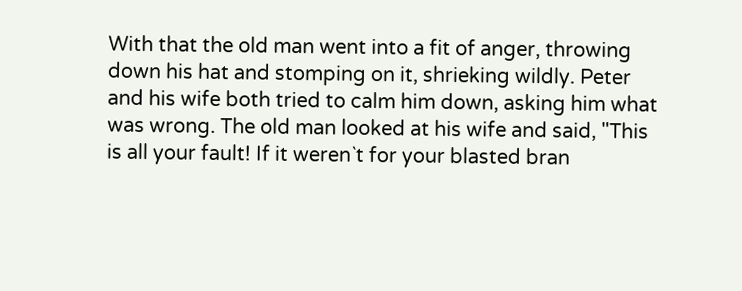With that the old man went into a fit of anger, throwing down his hat and stomping on it, shrieking wildly. Peter and his wife both tried to calm him down, asking him what was wrong. The old man looked at his wife and said, "This is all your fault! If it weren`t for your blasted bran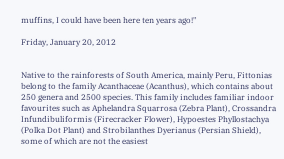muffins, I could have been here ten years ago!"

Friday, January 20, 2012


Native to the rainforests of South America, mainly Peru, Fittonias belong to the family Acanthaceae (Acanthus), which contains about 250 genera and 2500 species. This family includes familiar indoor favourites such as Aphelandra Squarrosa (Zebra Plant), Crossandra Infundibuliformis (Firecracker Flower), Hypoestes Phyllostachya (Polka Dot Plant) and Strobilanthes Dyerianus (Persian Shield), some of which are not the easiest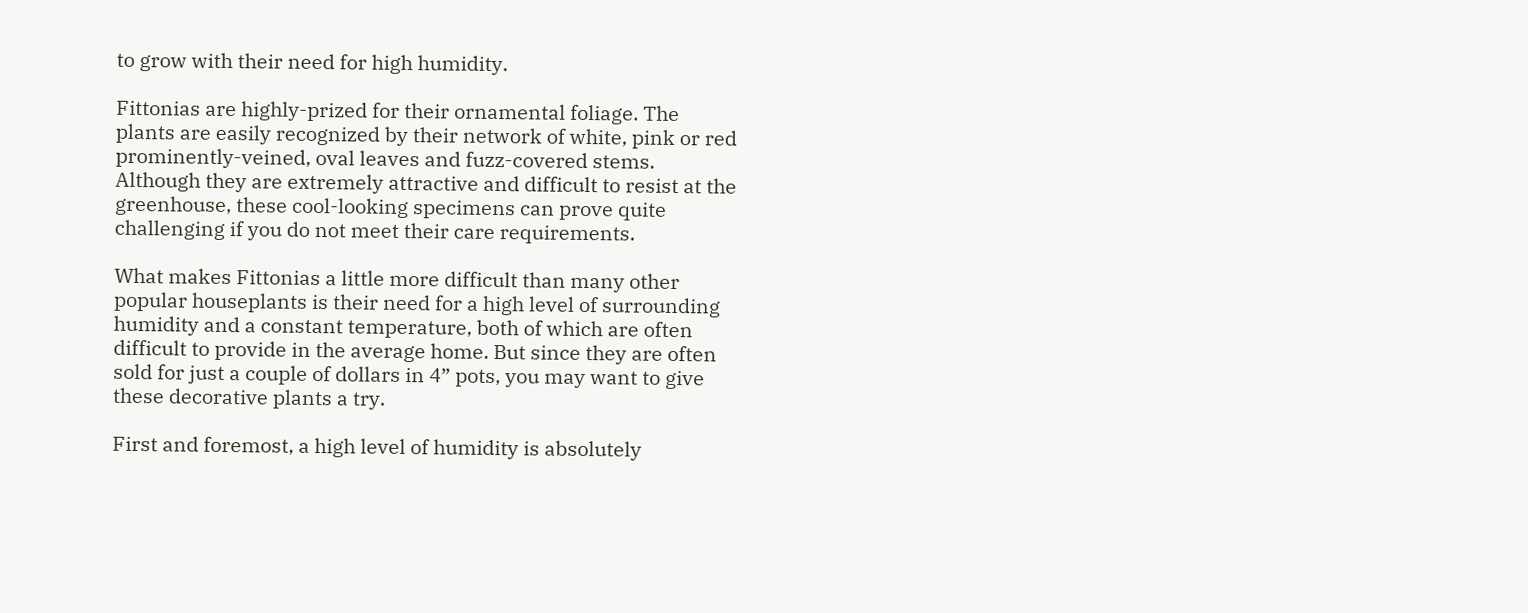to grow with their need for high humidity.

Fittonias are highly-prized for their ornamental foliage. The plants are easily recognized by their network of white, pink or red prominently-veined, oval leaves and fuzz-covered stems. Although they are extremely attractive and difficult to resist at the greenhouse, these cool-looking specimens can prove quite challenging if you do not meet their care requirements.

What makes Fittonias a little more difficult than many other popular houseplants is their need for a high level of surrounding humidity and a constant temperature, both of which are often difficult to provide in the average home. But since they are often sold for just a couple of dollars in 4” pots, you may want to give these decorative plants a try.

First and foremost, a high level of humidity is absolutely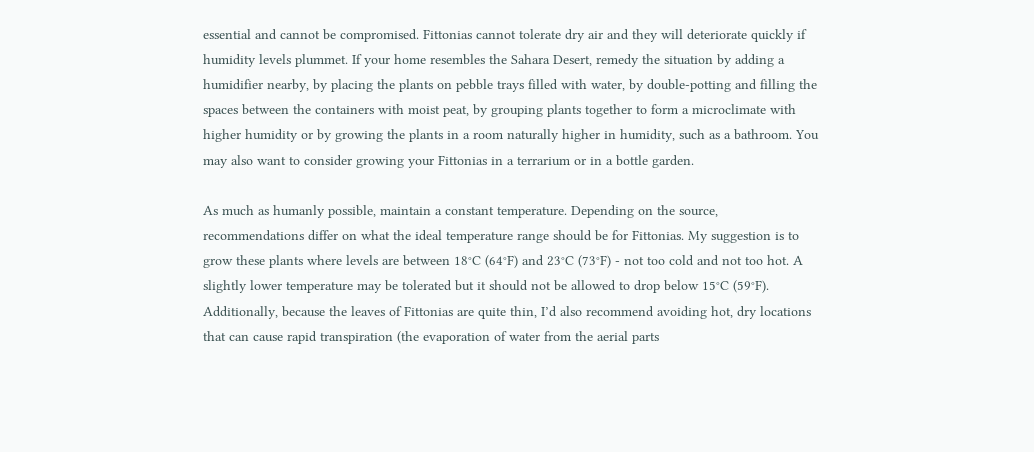essential and cannot be compromised. Fittonias cannot tolerate dry air and they will deteriorate quickly if humidity levels plummet. If your home resembles the Sahara Desert, remedy the situation by adding a humidifier nearby, by placing the plants on pebble trays filled with water, by double-potting and filling the spaces between the containers with moist peat, by grouping plants together to form a microclimate with higher humidity or by growing the plants in a room naturally higher in humidity, such as a bathroom. You may also want to consider growing your Fittonias in a terrarium or in a bottle garden.

As much as humanly possible, maintain a constant temperature. Depending on the source, recommendations differ on what the ideal temperature range should be for Fittonias. My suggestion is to grow these plants where levels are between 18°C (64°F) and 23°C (73°F) - not too cold and not too hot. A slightly lower temperature may be tolerated but it should not be allowed to drop below 15°C (59°F). Additionally, because the leaves of Fittonias are quite thin, I’d also recommend avoiding hot, dry locations that can cause rapid transpiration (the evaporation of water from the aerial parts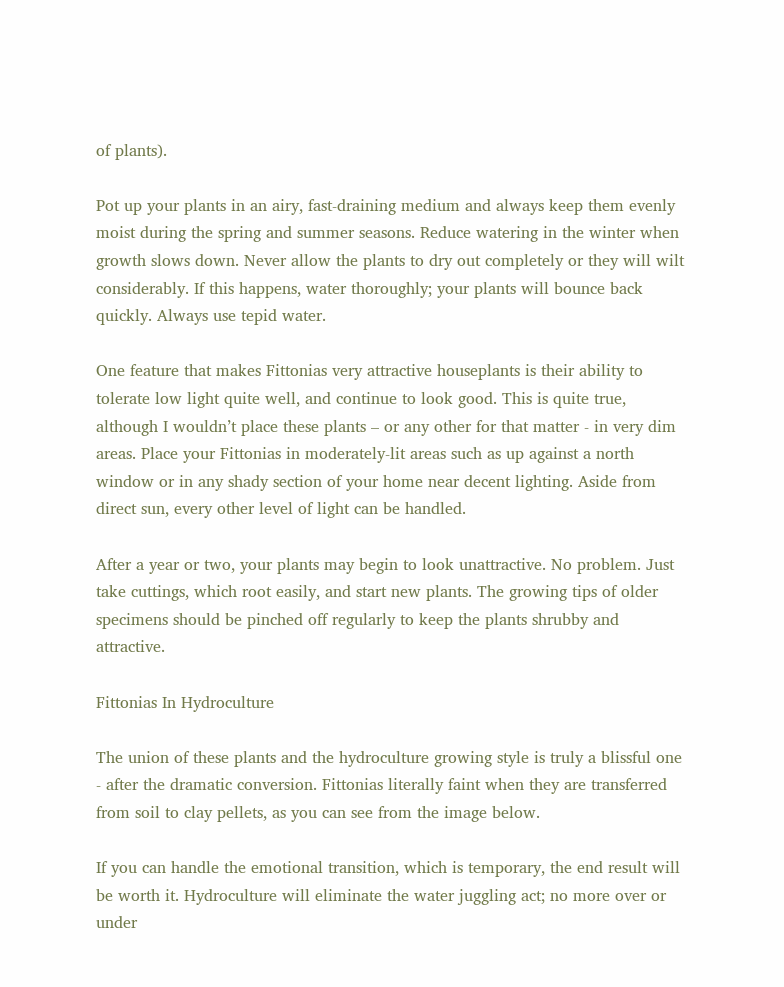of plants).

Pot up your plants in an airy, fast-draining medium and always keep them evenly moist during the spring and summer seasons. Reduce watering in the winter when growth slows down. Never allow the plants to dry out completely or they will wilt considerably. If this happens, water thoroughly; your plants will bounce back quickly. Always use tepid water.

One feature that makes Fittonias very attractive houseplants is their ability to tolerate low light quite well, and continue to look good. This is quite true, although I wouldn’t place these plants – or any other for that matter - in very dim areas. Place your Fittonias in moderately-lit areas such as up against a north window or in any shady section of your home near decent lighting. Aside from direct sun, every other level of light can be handled.

After a year or two, your plants may begin to look unattractive. No problem. Just take cuttings, which root easily, and start new plants. The growing tips of older specimens should be pinched off regularly to keep the plants shrubby and attractive.

Fittonias In Hydroculture

The union of these plants and the hydroculture growing style is truly a blissful one - after the dramatic conversion. Fittonias literally faint when they are transferred from soil to clay pellets, as you can see from the image below.

If you can handle the emotional transition, which is temporary, the end result will be worth it. Hydroculture will eliminate the water juggling act; no more over or under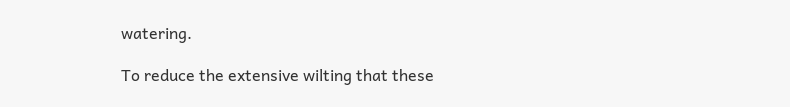watering.

To reduce the extensive wilting that these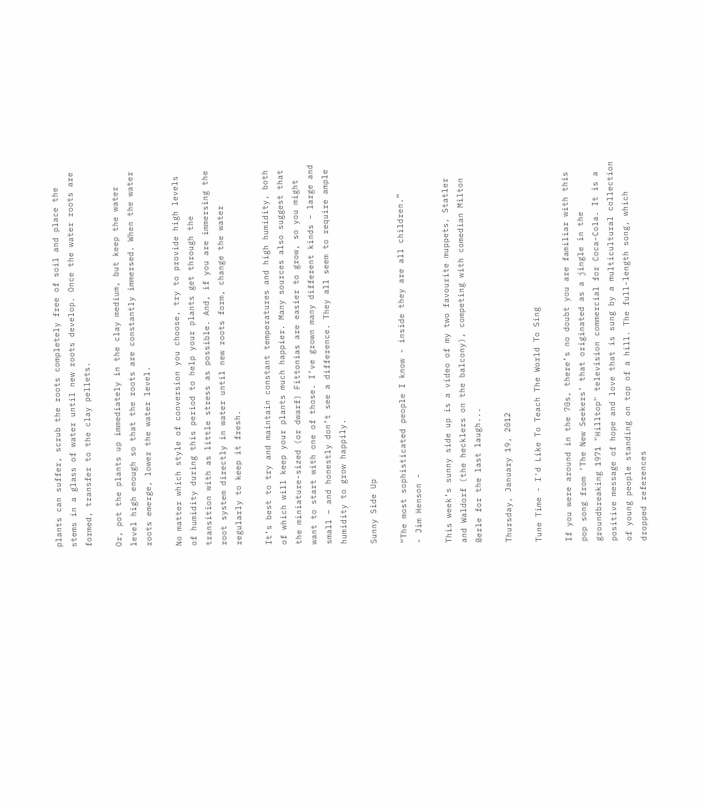plants can suffer, scrub the roots completely free of soil and place the stems in a glass of water until new roots develop. Once the water roots are formed, transfer to the clay pellets.

Or, pot the plants up immediately in the clay medium, but keep the water level high enough so that the roots are constantly immersed. When the water roots emerge, lower the water level.

No matter which style of conversion you choose, try to provide high levels of humidity during this period to help your plants get through the transition with as little stress as possible. And, if you are immersing the root system directly in water until new roots form, change the water regularly to keep it fresh.

It’s best to try and maintain constant temperatures and high humidity, both of which will keep your plants much happier. Many sources also suggest that the miniature-sized (or dwarf) Fittonias are easier to grow, so you might want to start with one of those. I’ve grown many different kinds – large and small – and honestly don’t see a difference. They all seem to require ample humidity to grow happily.

Sunny Side Up

“The most sophisticated people I know - inside they are all children.”
- Jim Henson -

This week’s sunny side up is a video of my two favourite muppets, Statler and Waldorf (the hecklers on the balcony), competing with comedian Milton Berle for the last laugh...

Thursday, January 19, 2012

Tune Time - I'd Like To Teach The World To Sing

If you were around in the 70s, there’s no doubt you are familiar with this pop song from ‘The New Seekers’ that originated as a jingle in the groundbreaking 1971 "Hilltop" television commercial for Coca-Cola. It is a positive message of hope and love that is sung by a multicultural collection of young people standing on top of a hill. The full-length song, which dropped references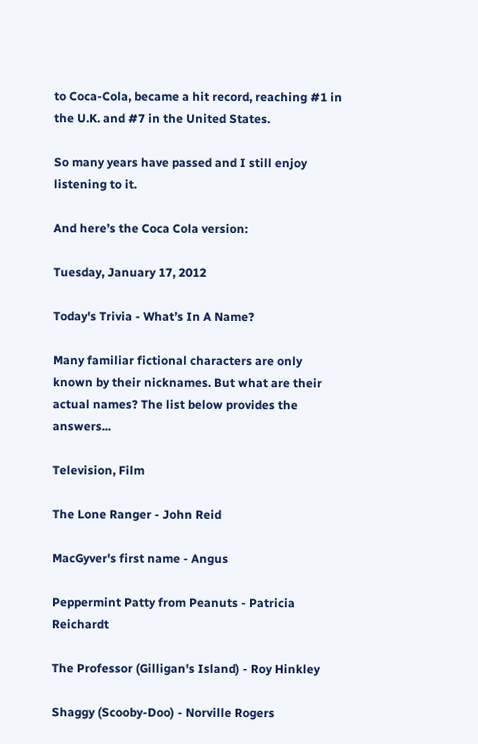to Coca-Cola, became a hit record, reaching #1 in the U.K. and #7 in the United States.

So many years have passed and I still enjoy listening to it.

And here’s the Coca Cola version:

Tuesday, January 17, 2012

Today's Trivia - What’s In A Name?

Many familiar fictional characters are only known by their nicknames. But what are their actual names? The list below provides the answers...

Television, Film

The Lone Ranger - John Reid

MacGyver's first name - Angus

Peppermint Patty from Peanuts - Patricia Reichardt

The Professor (Gilligan's Island) - Roy Hinkley

Shaggy (Scooby-Doo) - Norville Rogers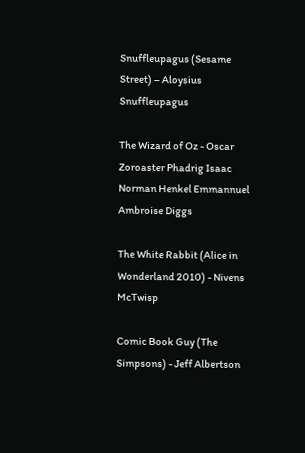Snuffleupagus (Sesame Street) – Aloysius Snuffleupagus

The Wizard of Oz - Oscar Zoroaster Phadrig Isaac Norman Henkel Emmannuel Ambroise Diggs

The White Rabbit (Alice in Wonderland 2010) - Nivens McTwisp

Comic Book Guy (The Simpsons) - Jeff Albertson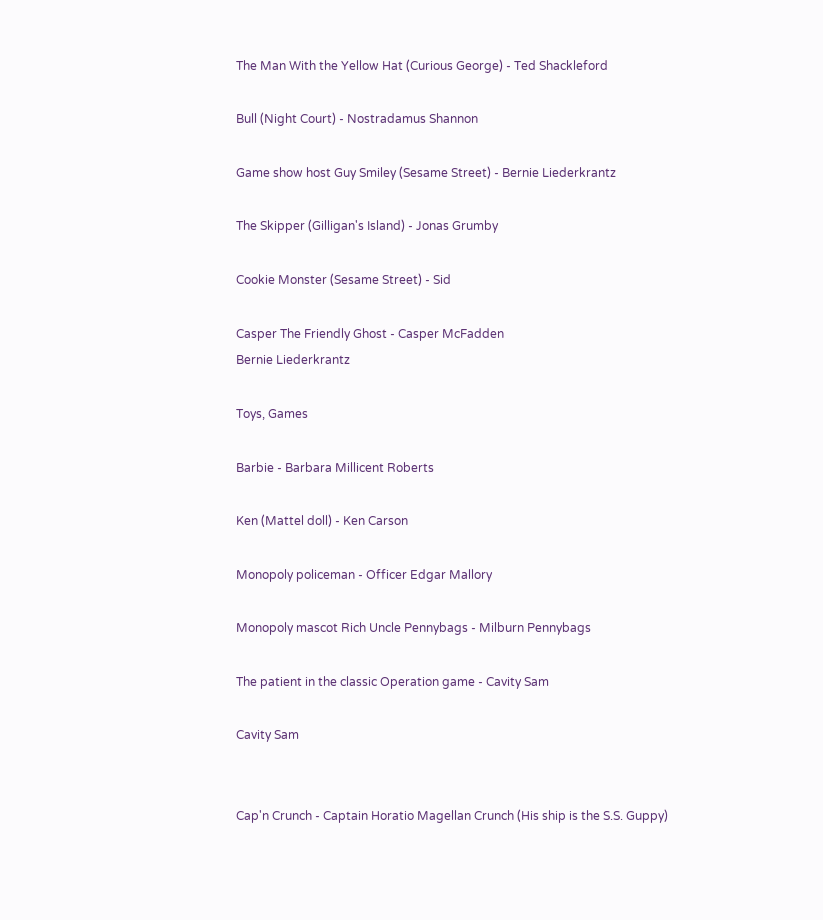The Man With the Yellow Hat (Curious George) - Ted Shackleford

Bull (Night Court) - Nostradamus Shannon

Game show host Guy Smiley (Sesame Street) - Bernie Liederkrantz

The Skipper (Gilligan's Island) - Jonas Grumby

Cookie Monster (Sesame Street) - Sid

Casper The Friendly Ghost - Casper McFadden
Bernie Liederkrantz

Toys, Games

Barbie - Barbara Millicent Roberts

Ken (Mattel doll) - Ken Carson

Monopoly policeman - Officer Edgar Mallory

Monopoly mascot Rich Uncle Pennybags - Milburn Pennybags

The patient in the classic Operation game - Cavity Sam

Cavity Sam


Cap'n Crunch - Captain Horatio Magellan Crunch (His ship is the S.S. Guppy)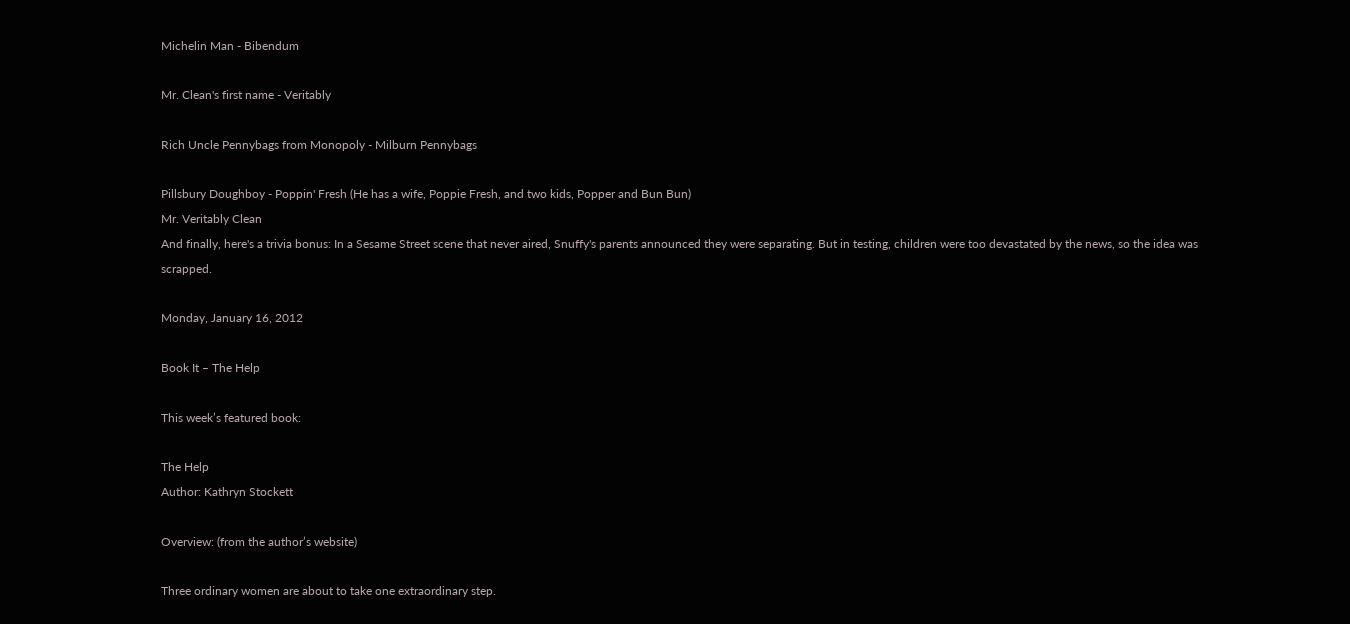Michelin Man - Bibendum

Mr. Clean's first name - Veritably

Rich Uncle Pennybags from Monopoly - Milburn Pennybags

Pillsbury Doughboy - Poppin' Fresh (He has a wife, Poppie Fresh, and two kids, Popper and Bun Bun)
Mr. Veritably Clean
And finally, here's a trivia bonus: In a Sesame Street scene that never aired, Snuffy's parents announced they were separating. But in testing, children were too devastated by the news, so the idea was scrapped.

Monday, January 16, 2012

Book It – The Help

This week’s featured book:

The Help
Author: Kathryn Stockett

Overview: (from the author’s website)

Three ordinary women are about to take one extraordinary step.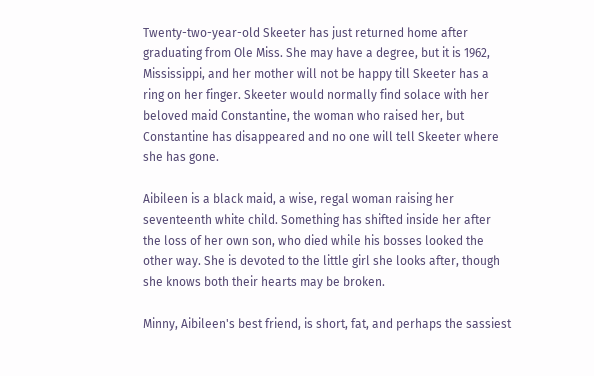Twenty-two-year-old Skeeter has just returned home after graduating from Ole Miss. She may have a degree, but it is 1962, Mississippi, and her mother will not be happy till Skeeter has a ring on her finger. Skeeter would normally find solace with her beloved maid Constantine, the woman who raised her, but Constantine has disappeared and no one will tell Skeeter where she has gone.

Aibileen is a black maid, a wise, regal woman raising her seventeenth white child. Something has shifted inside her after the loss of her own son, who died while his bosses looked the other way. She is devoted to the little girl she looks after, though she knows both their hearts may be broken.

Minny, Aibileen's best friend, is short, fat, and perhaps the sassiest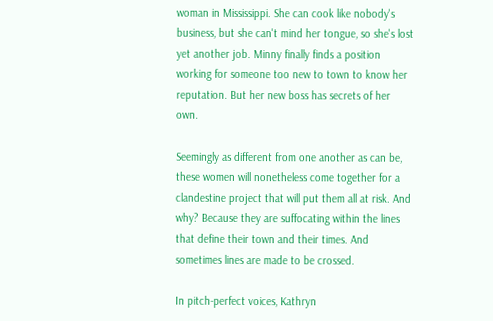woman in Mississippi. She can cook like nobody's business, but she can't mind her tongue, so she's lost yet another job. Minny finally finds a position working for someone too new to town to know her reputation. But her new boss has secrets of her own.

Seemingly as different from one another as can be, these women will nonetheless come together for a clandestine project that will put them all at risk. And why? Because they are suffocating within the lines that define their town and their times. And sometimes lines are made to be crossed.

In pitch-perfect voices, Kathryn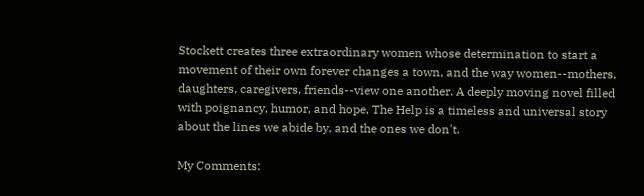Stockett creates three extraordinary women whose determination to start a movement of their own forever changes a town, and the way women--mothers, daughters, caregivers, friends--view one another. A deeply moving novel filled with poignancy, humor, and hope, The Help is a timeless and universal story about the lines we abide by, and the ones we don't.

My Comments: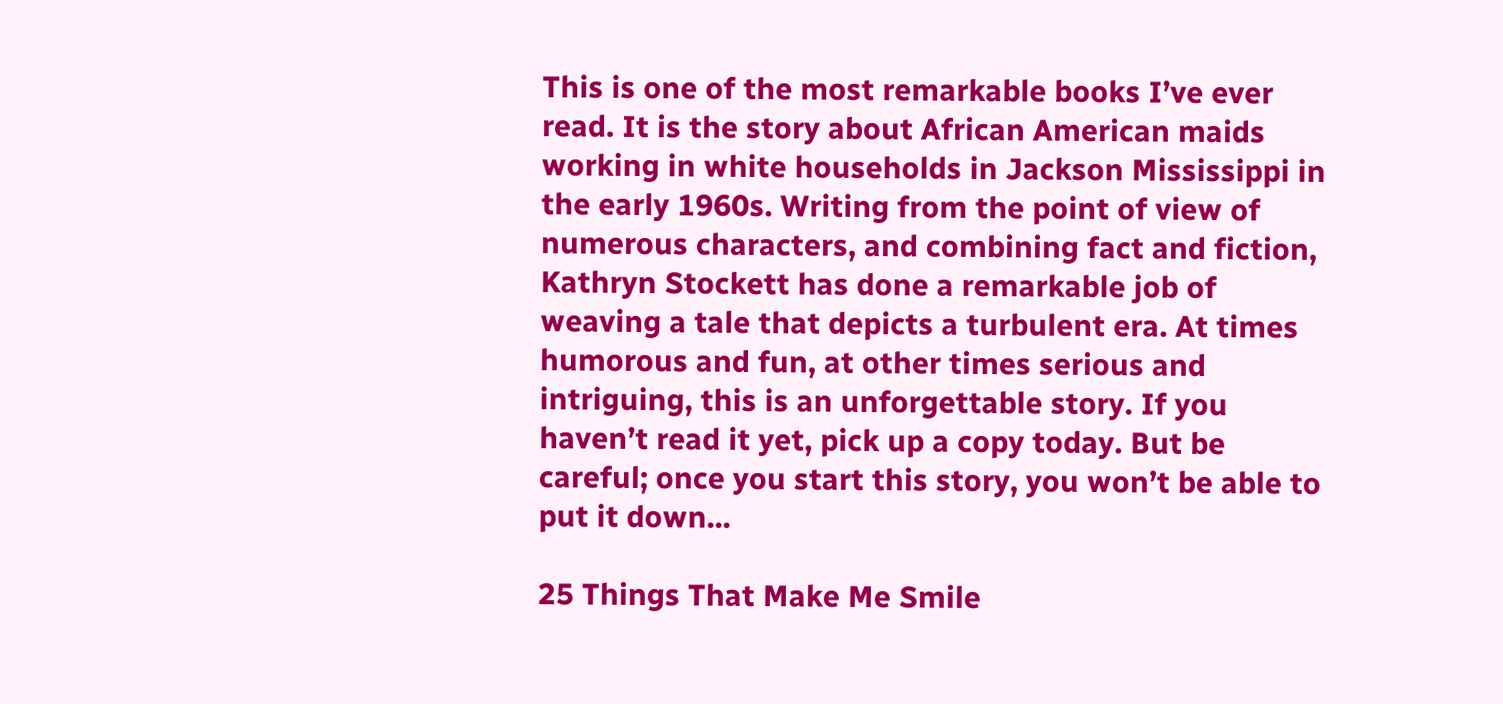This is one of the most remarkable books I’ve ever read. It is the story about African American maids working in white households in Jackson Mississippi in the early 1960s. Writing from the point of view of numerous characters, and combining fact and fiction, Kathryn Stockett has done a remarkable job of weaving a tale that depicts a turbulent era. At times humorous and fun, at other times serious and intriguing, this is an unforgettable story. If you haven’t read it yet, pick up a copy today. But be careful; once you start this story, you won’t be able to put it down...

25 Things That Make Me Smile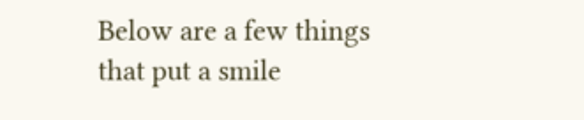Below are a few things that put a smile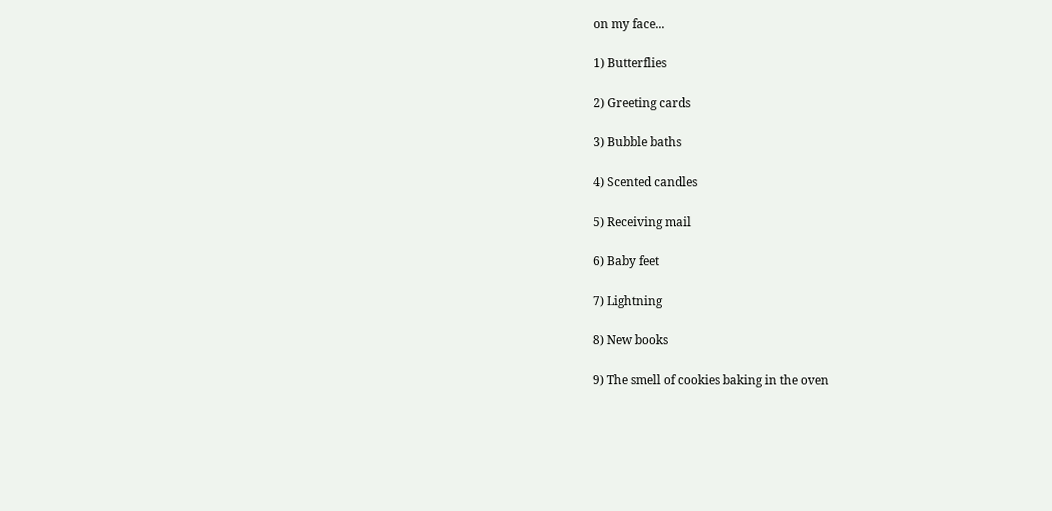on my face...

1) Butterflies

2) Greeting cards

3) Bubble baths

4) Scented candles

5) Receiving mail

6) Baby feet

7) Lightning

8) New books

9) The smell of cookies baking in the oven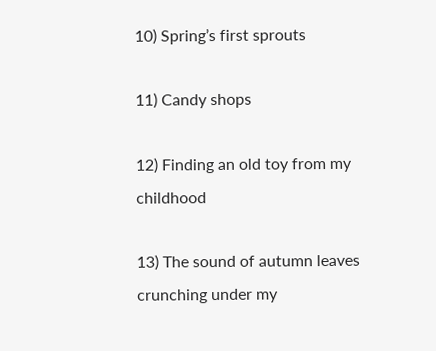10) Spring’s first sprouts

11) Candy shops

12) Finding an old toy from my childhood

13) The sound of autumn leaves crunching under my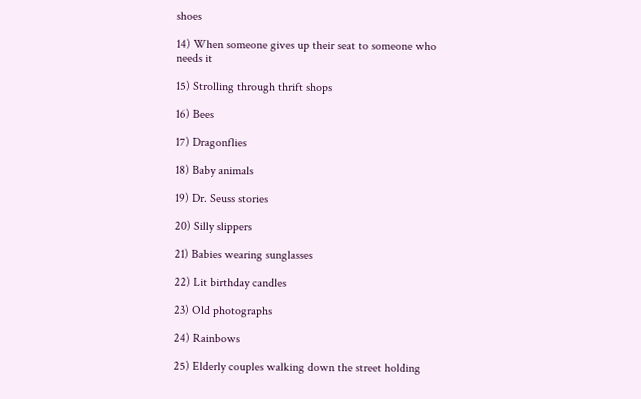shoes

14) When someone gives up their seat to someone who needs it

15) Strolling through thrift shops

16) Bees

17) Dragonflies

18) Baby animals

19) Dr. Seuss stories

20) Silly slippers

21) Babies wearing sunglasses

22) Lit birthday candles

23) Old photographs

24) Rainbows

25) Elderly couples walking down the street holding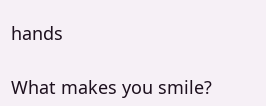hands

What makes you smile?